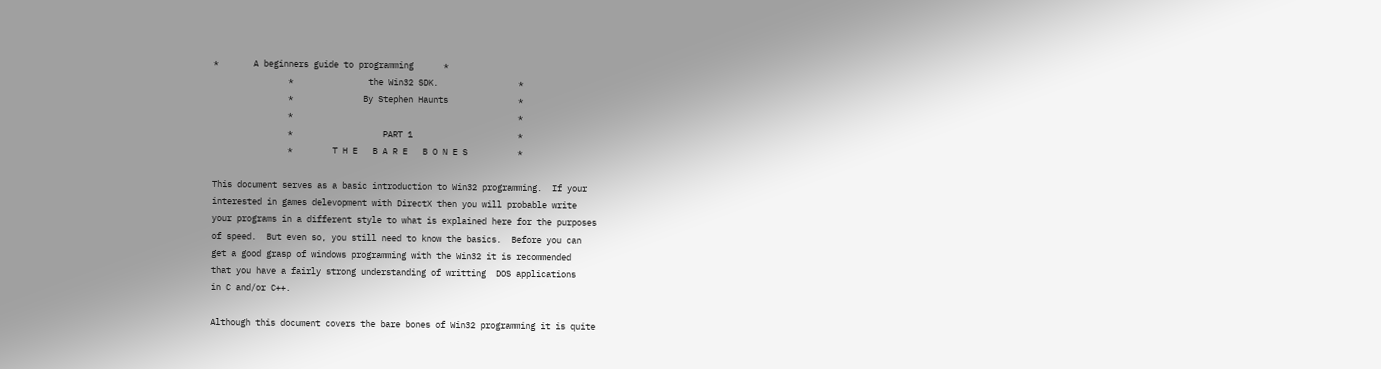*       A beginners guide to programming      *
               *               the Win32 SDK.                *
               *              By Stephen Haunts              *
               *                                             *
               *                  PART 1                     *
               *        T H E   B A R E   B O N E S          *

This document serves as a basic introduction to Win32 programming.  If your
interested in games delevopment with DirectX then you will probable write
your programs in a different style to what is explained here for the purposes
of speed.  But even so, you still need to know the basics.  Before you can
get a good grasp of windows programming with the Win32 it is recommended
that you have a fairly strong understanding of writting  DOS applications
in C and/or C++.

Although this document covers the bare bones of Win32 programming it is quite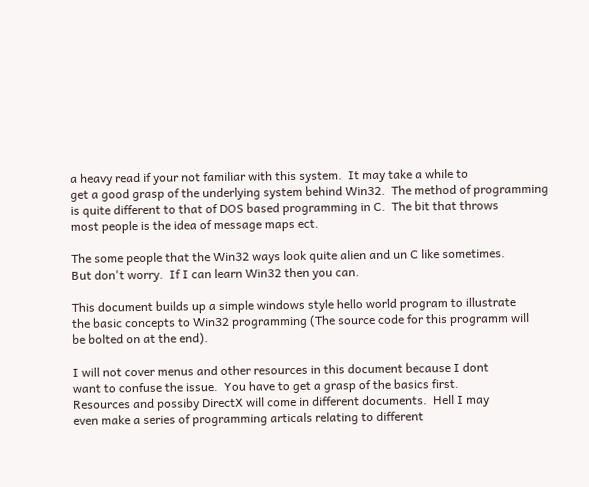a heavy read if your not familiar with this system.  It may take a while to
get a good grasp of the underlying system behind Win32.  The method of programming
is quite different to that of DOS based programming in C.  The bit that throws
most people is the idea of message maps ect.

The some people that the Win32 ways look quite alien and un C like sometimes.
But don't worry.  If I can learn Win32 then you can.

This document builds up a simple windows style hello world program to illustrate
the basic concepts to Win32 programming (The source code for this programm will
be bolted on at the end).

I will not cover menus and other resources in this document because I dont
want to confuse the issue.  You have to get a grasp of the basics first.
Resources and possiby DirectX will come in different documents.  Hell I may
even make a series of programming articals relating to different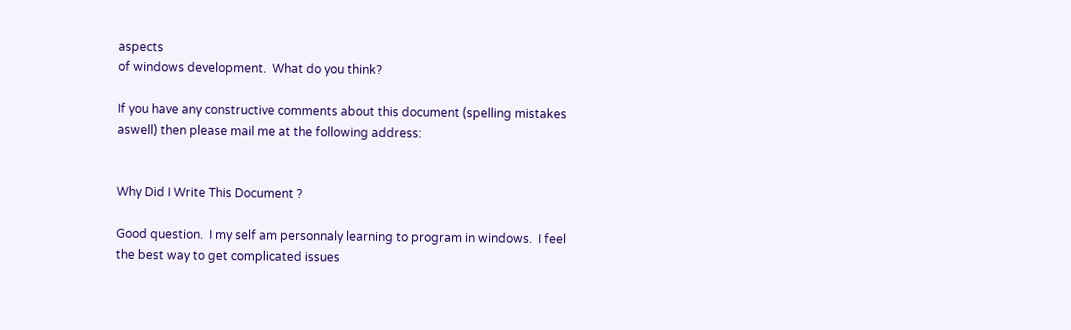aspects
of windows development.  What do you think?

If you have any constructive comments about this document (spelling mistakes
aswell) then please mail me at the following address:


Why Did I Write This Document ?

Good question.  I my self am personnaly learning to program in windows.  I feel
the best way to get complicated issues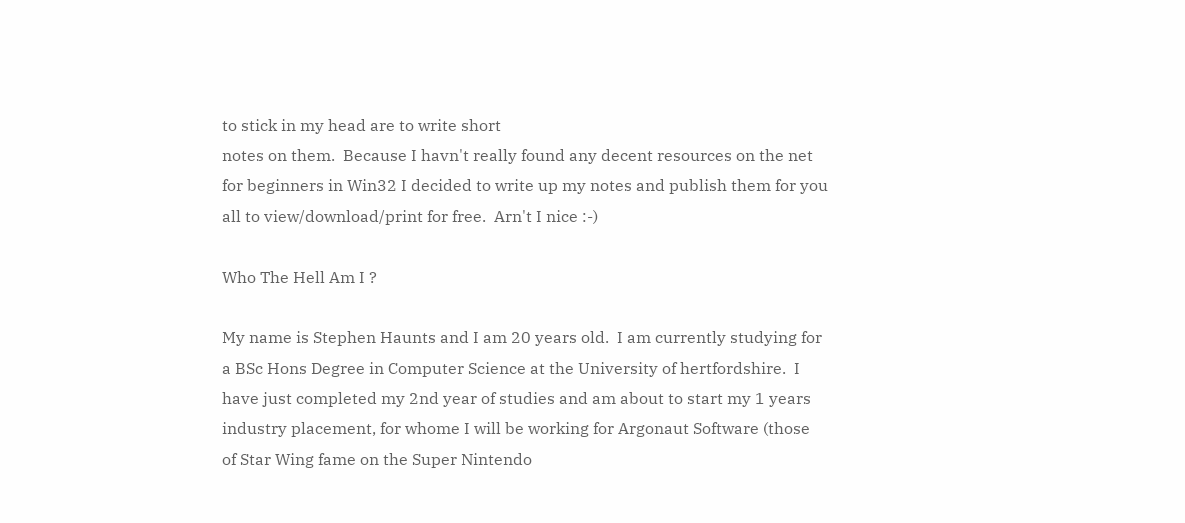to stick in my head are to write short
notes on them.  Because I havn't really found any decent resources on the net
for beginners in Win32 I decided to write up my notes and publish them for you
all to view/download/print for free.  Arn't I nice :-)

Who The Hell Am I ?

My name is Stephen Haunts and I am 20 years old.  I am currently studying for
a BSc Hons Degree in Computer Science at the University of hertfordshire.  I
have just completed my 2nd year of studies and am about to start my 1 years
industry placement, for whome I will be working for Argonaut Software (those
of Star Wing fame on the Super Nintendo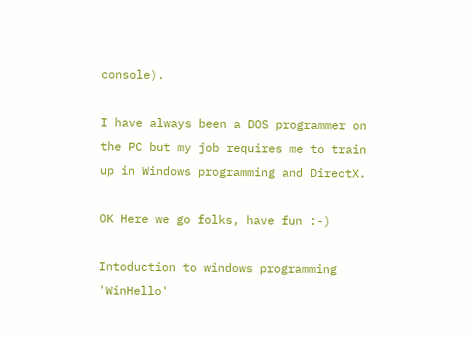console).

I have always been a DOS programmer on the PC but my job requires me to train
up in Windows programming and DirectX.

OK Here we go folks, have fun :-)

Intoduction to windows programming 'WinHello'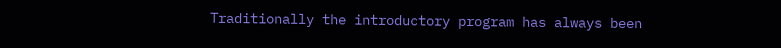Traditionally the introductory program has always been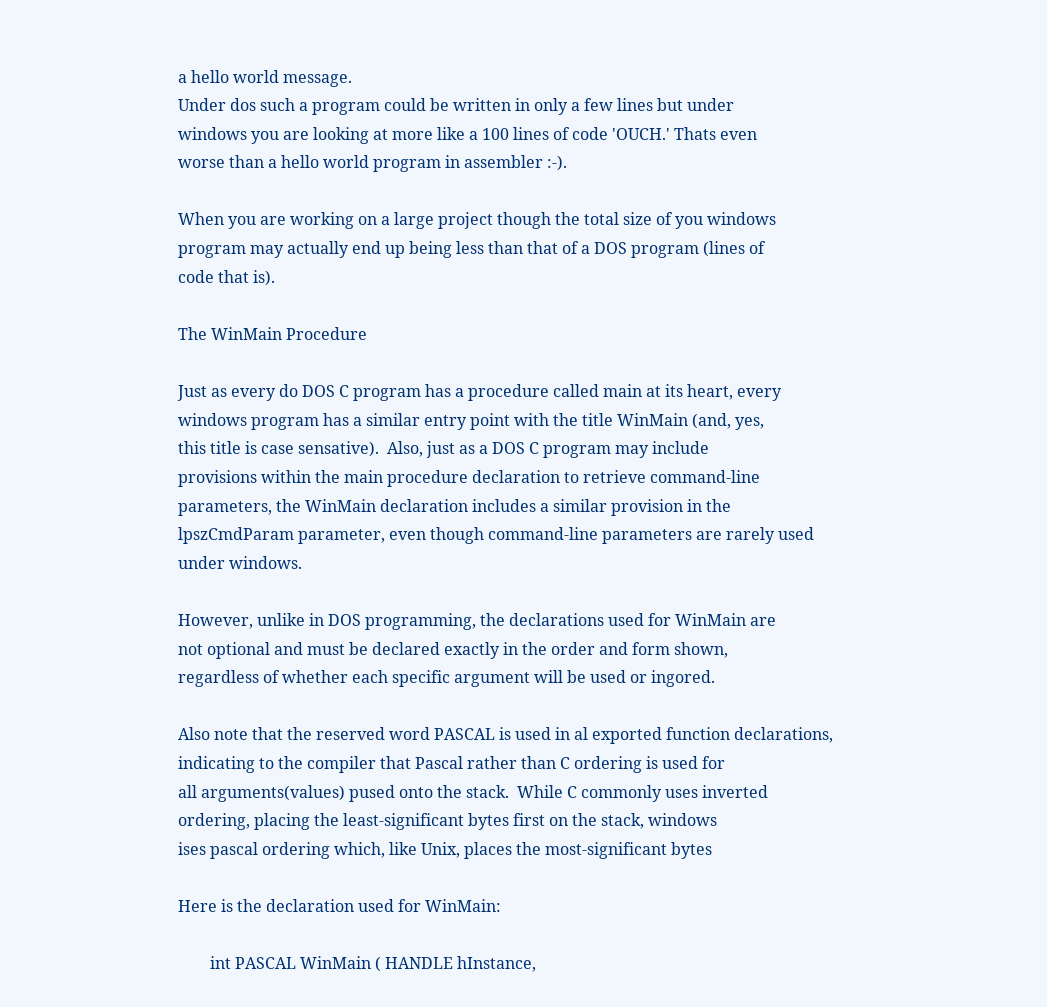a hello world message.
Under dos such a program could be written in only a few lines but under
windows you are looking at more like a 100 lines of code 'OUCH.' Thats even
worse than a hello world program in assembler :-).

When you are working on a large project though the total size of you windows
program may actually end up being less than that of a DOS program (lines of
code that is).

The WinMain Procedure

Just as every do DOS C program has a procedure called main at its heart, every
windows program has a similar entry point with the title WinMain (and, yes,
this title is case sensative).  Also, just as a DOS C program may include
provisions within the main procedure declaration to retrieve command-line
parameters, the WinMain declaration includes a similar provision in the
lpszCmdParam parameter, even though command-line parameters are rarely used
under windows.

However, unlike in DOS programming, the declarations used for WinMain are
not optional and must be declared exactly in the order and form shown,
regardless of whether each specific argument will be used or ingored.

Also note that the reserved word PASCAL is used in al exported function declarations,
indicating to the compiler that Pascal rather than C ordering is used for
all arguments(values) pused onto the stack.  While C commonly uses inverted
ordering, placing the least-significant bytes first on the stack, windows
ises pascal ordering which, like Unix, places the most-significant bytes

Here is the declaration used for WinMain:

        int PASCAL WinMain ( HANDLE hInstance,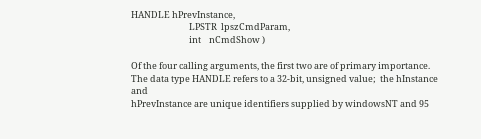HANDLE hPrevInstance,
                             LPSTR  lpszCmdParam,
                             int    nCmdShow )

Of the four calling arguments, the first two are of primary importance.
The data type HANDLE refers to a 32-bit, unsigned value;  the hInstance and
hPrevInstance are unique identifiers supplied by windowsNT and 95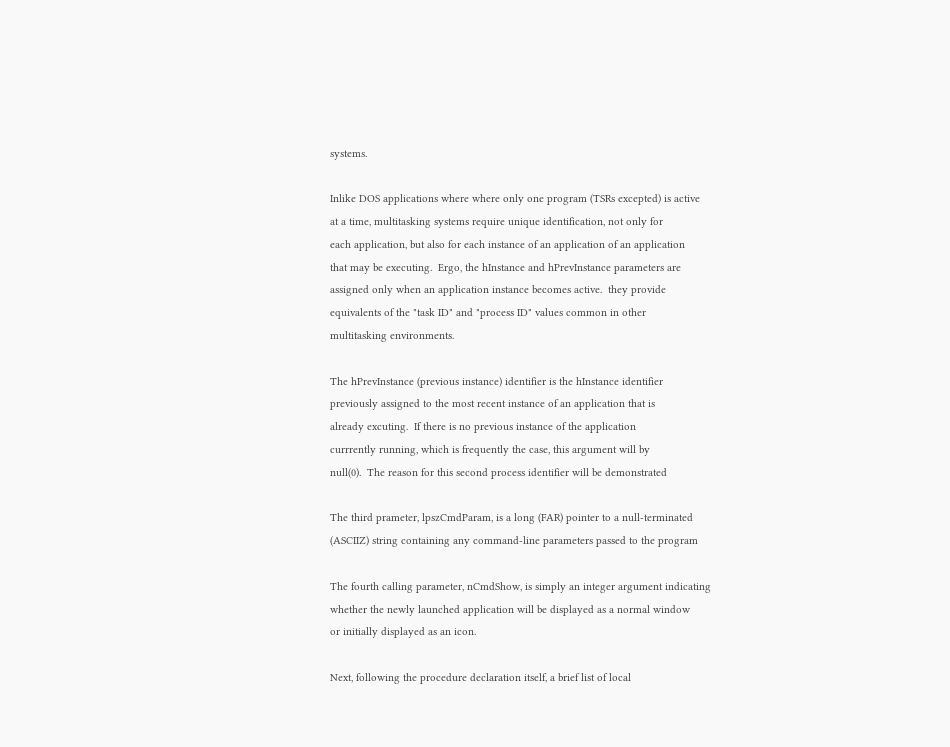systems.

Inlike DOS applications where where only one program (TSRs excepted) is active
at a time, multitasking systems require unique identification, not only for
each application, but also for each instance of an application of an application
that may be executing.  Ergo, the hInstance and hPrevInstance parameters are
assigned only when an application instance becomes active.  they provide
equivalents of the "task ID" and "process ID" values common in other
multitasking environments.

The hPrevInstance (previous instance) identifier is the hInstance identifier
previously assigned to the most recent instance of an application that is
already excuting.  If there is no previous instance of the application
currrently running, which is frequently the case, this argument will by
null(0).  The reason for this second process identifier will be demonstrated

The third prameter, lpszCmdParam, is a long (FAR) pointer to a null-terminated
(ASCIIZ) string containing any command-line parameters passed to the program

The fourth calling parameter, nCmdShow, is simply an integer argument indicating
whether the newly launched application will be displayed as a normal window
or initially displayed as an icon.

Next, following the procedure declaration itself, a brief list of local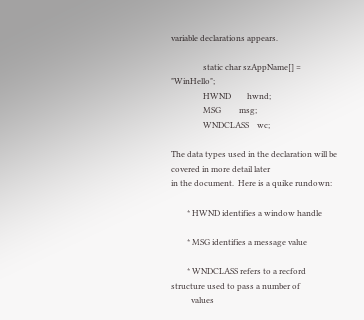variable declarations appears.

                static char szAppName[] = "WinHello";
                HWND        hwnd;
                MSG         msg;
                WNDCLASS    wc;

The data types used in the declaration will be covered in more detail later
in the document.  Here is a quike rundown:

        * HWND identifies a window handle

        * MSG identifies a message value

        * WNDCLASS refers to a recford structure used to pass a number of
          values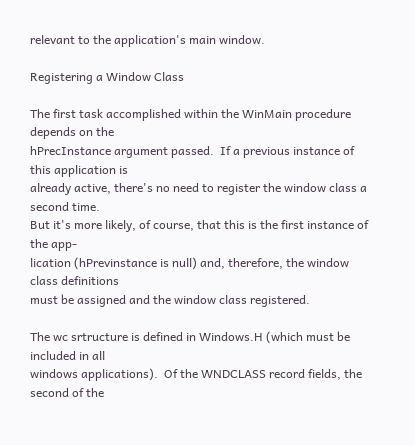relevant to the application's main window.

Registering a Window Class

The first task accomplished within the WinMain procedure depends on the
hPrecInstance argument passed.  If a previous instance of this application is
already active, there's no need to register the window class a second time.
But it's more likely, of course, that this is the first instance of the app-
lication (hPrevinstance is null) and, therefore, the window class definitions
must be assigned and the window class registered.

The wc srtructure is defined in Windows.H (which must be included in all
windows applications).  Of the WNDCLASS record fields, the second of the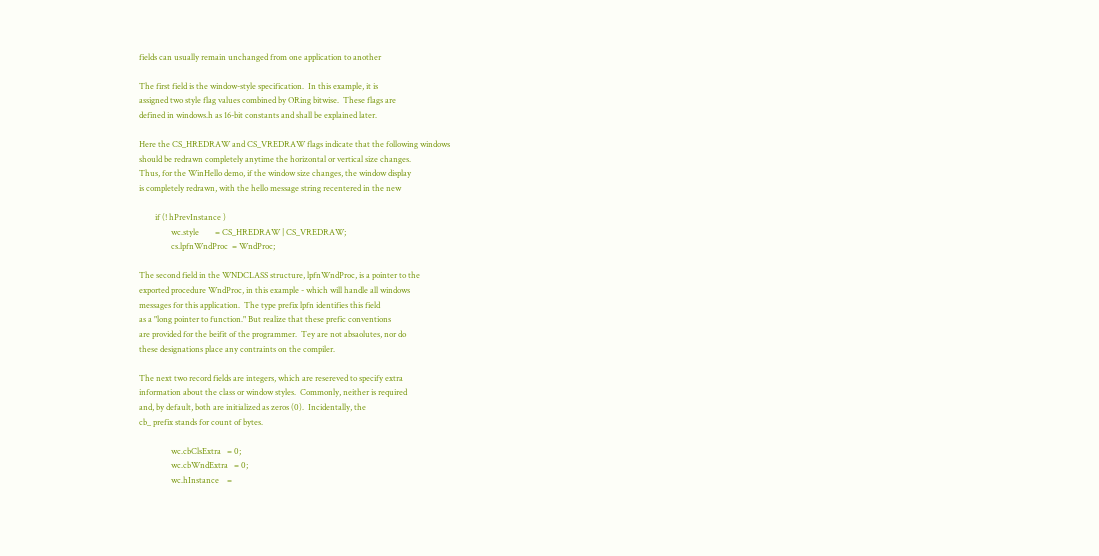fields can usually remain unchanged from one application to another

The first field is the window-style specification.  In this example, it is
assigned two style flag values combined by ORing bitwise.  These flags are
defined in windows.h as 16-bit constants and shall be explained later.

Here the CS_HREDRAW and CS_VREDRAW flags indicate that the following windows
should be redrawn completely anytime the horizontal or vertical size changes.
Thus, for the WinHello demo, if the window size changes, the window display
is completely redrawn, with the hello message string recentered in the new

        if (! hPrevInstance )
                wc.style        = CS_HREDRAW | CS_VREDRAW;
                cs.lpfnWndProc  = WndProc;

The second field in the WNDCLASS structure, lpfnWndProc, is a pointer to the
exported procedure WndProc, in this example - which will handle all windows
messages for this application.  The type prefix lpfn identifies this field
as a "long pointer to function." But realize that these prefic conventions
are provided for the beifit of the programmer.  Tey are not absaolutes, nor do
these designations place any contraints on the compiler.

The next two record fields are integers, which are resereved to specify extra
information about the class or window styles.  Commonly, neither is required
and, by default, both are initialized as zeros (0).  Incidentally, the
cb_ prefix stands for count of bytes.

                wc.cbClsExtra   = 0;
                wc.cbWndExtra   = 0;
                wc.hInstance    =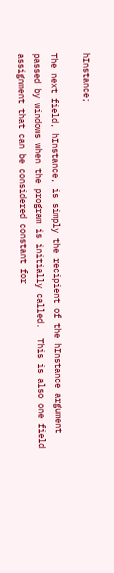hInstance;

The next field, hInstance, is simply the recipient of the hInstance argument
passed by windows when the program is initially called.  This is also one field
assignment that can be considered constant for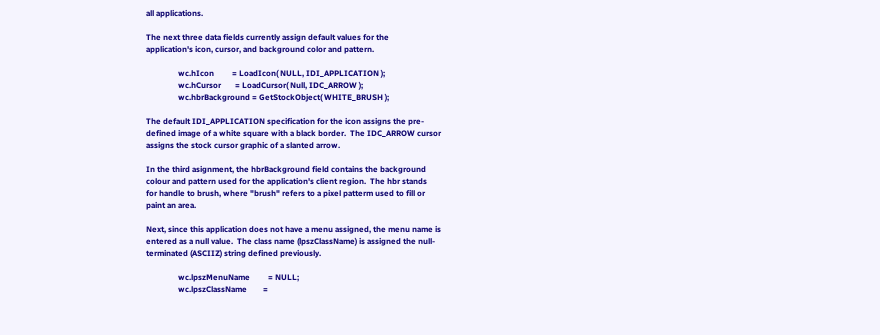all applications.

The next three data fields currently assign default values for the
application's icon, cursor, and background color and pattern.

                wc.hIcon         = LoadIcon( NULL, IDI_APPLICATION );
                wc.hCursor       = LoadCursor( Null, IDC_ARROW );
                wc.hbrBackground = GetStockObject( WHITE_BRUSH );

The default IDI_APPLICATION specification for the icon assigns the pre-
defined image of a white square with a black border.  The IDC_ARROW cursor
assigns the stock cursor graphic of a slanted arrow.

In the third asignment, the hbrBackground field contains the background
colour and pattern used for the application's client region.  The hbr stands
for handle to brush, where "brush" refers to a pixel patterm used to fill or
paint an area.

Next, since this application does not have a menu assigned, the menu name is
entered as a null value.  The class name (lpszClassName) is assigned the null-
terminated (ASCIIZ) string defined previously.

                wc.lpszMenuName         = NULL;
                wc.lpszClassName        =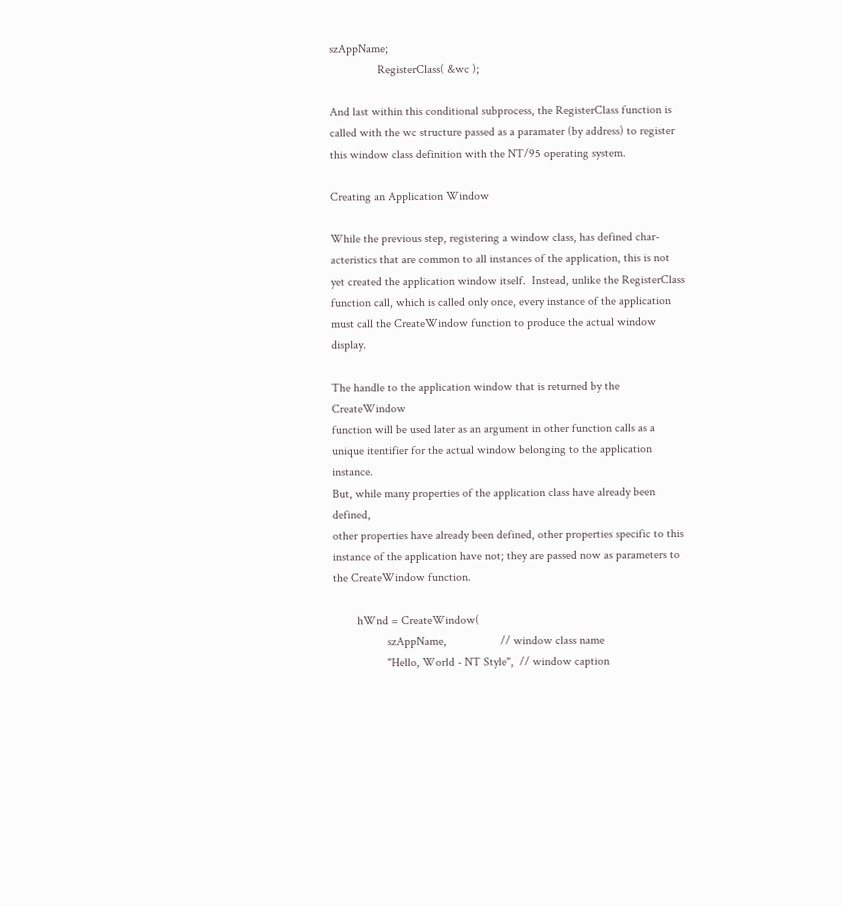szAppName;
                RegisterClass( &wc );

And last within this conditional subprocess, the RegisterClass function is
called with the wc structure passed as a paramater (by address) to register
this window class definition with the NT/95 operating system.

Creating an Application Window

While the previous step, registering a window class, has defined char-
acteristics that are common to all instances of the application, this is not
yet created the application window itself.  Instead, unlike the RegisterClass
function call, which is called only once, every instance of the application
must call the CreateWindow function to produce the actual window display.

The handle to the application window that is returned by the CreateWindow
function will be used later as an argument in other function calls as a
unique itentifier for the actual window belonging to the application instance.
But, while many properties of the application class have already been defined,
other properties have already been defined, other properties specific to this
instance of the application have not; they are passed now as parameters to
the CreateWindow function.

        hWnd = CreateWindow(
                  szAppName,                  // window class name
                  "Hello, World - NT Style",  // window caption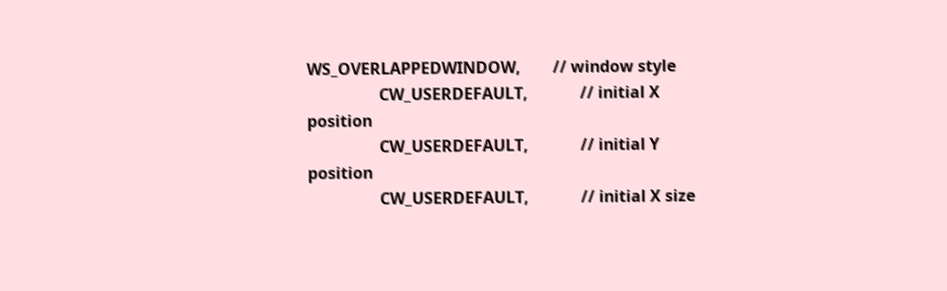WS_OVERLAPPEDWINDOW,        // window style
                  CW_USERDEFAULT,             // initial X position
                  CW_USERDEFAULT,             // initial Y position
                  CW_USERDEFAULT,             // initial X size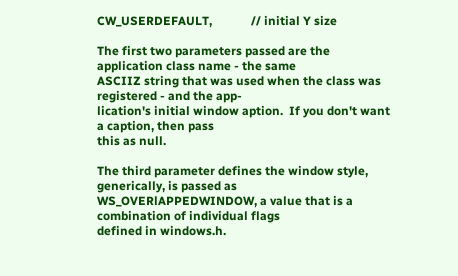CW_USERDEFAULT,             // initial Y size

The first two parameters passed are the application class name - the same
ASCIIZ string that was used when the class was registered - and the app-
lication's initial window aption.  If you don't want a caption, then pass
this as null.

The third parameter defines the window style, generically, is passed as
WS_OVERlAPPEDWINDOW, a value that is a combination of individual flags
defined in windows.h.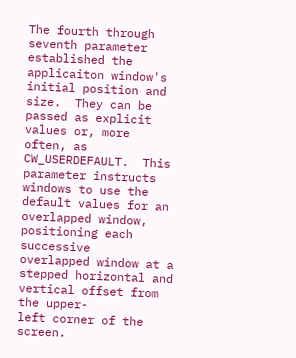The fourth through seventh parameter established the applicaiton window's
initial position and size.  They can be passed as explicit values or, more
often, as CW_USERDEFAULT.  This parameter instructs windows to use the
default values for an overlapped window, positioning each successive
overlapped window at a stepped horizontal and vertical offset from the upper-
left corner of the screen.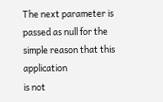The next parameter is passed as null for the simple reason that this application
is not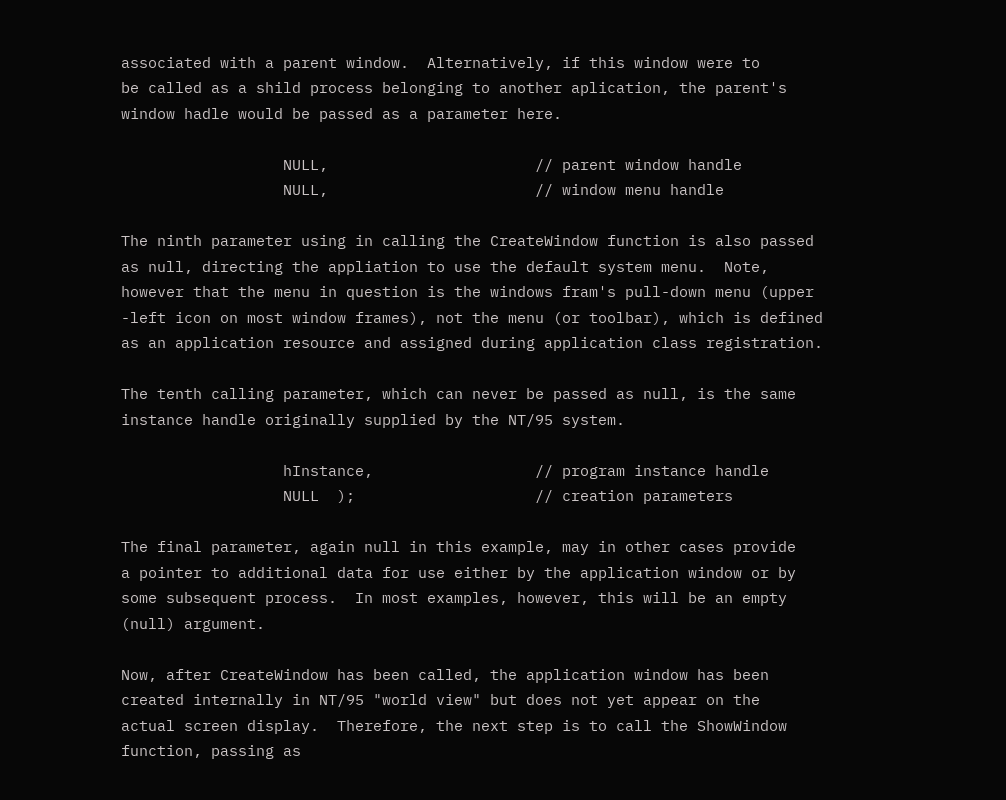associated with a parent window.  Alternatively, if this window were to
be called as a shild process belonging to another aplication, the parent's
window hadle would be passed as a parameter here.

                  NULL,                       // parent window handle
                  NULL,                       // window menu handle

The ninth parameter using in calling the CreateWindow function is also passed
as null, directing the appliation to use the default system menu.  Note,
however that the menu in question is the windows fram's pull-down menu (upper
-left icon on most window frames), not the menu (or toolbar), which is defined
as an application resource and assigned during application class registration.

The tenth calling parameter, which can never be passed as null, is the same
instance handle originally supplied by the NT/95 system.

                  hInstance,                  // program instance handle
                  NULL  );                    // creation parameters

The final parameter, again null in this example, may in other cases provide
a pointer to additional data for use either by the application window or by
some subsequent process.  In most examples, however, this will be an empty
(null) argument.

Now, after CreateWindow has been called, the application window has been
created internally in NT/95 "world view" but does not yet appear on the
actual screen display.  Therefore, the next step is to call the ShowWindow
function, passing as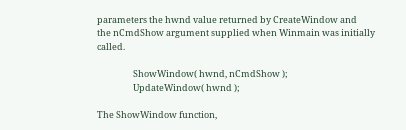parameters the hwnd value returned by CreateWindow and
the nCmdShow argument supplied when Winmain was initially called.

                  ShowWindow( hwnd, nCmdShow );
                  UpdateWindow( hwnd );

The ShowWindow function,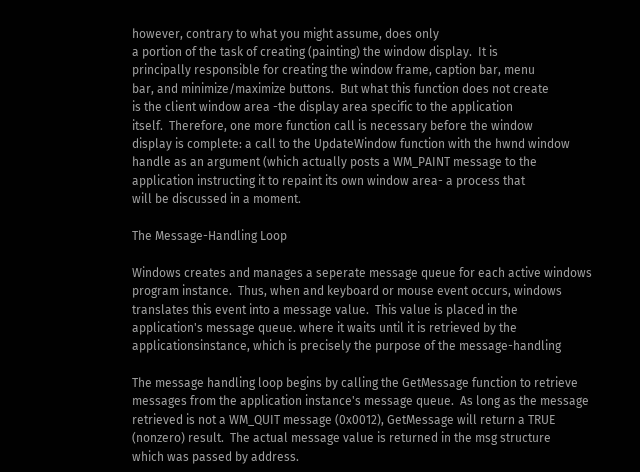however, contrary to what you might assume, does only
a portion of the task of creating (painting) the window display.  It is
principally responsible for creating the window frame, caption bar, menu
bar, and minimize/maximize buttons.  But what this function does not create
is the client window area -the display area specific to the application
itself.  Therefore, one more function call is necessary before the window
display is complete: a call to the UpdateWindow function with the hwnd window
handle as an argument (which actually posts a WM_PAINT message to the
application instructing it to repaint its own window area- a process that
will be discussed in a moment.

The Message-Handling Loop

Windows creates and manages a seperate message queue for each active windows
program instance.  Thus, when and keyboard or mouse event occurs, windows
translates this event into a message value.  This value is placed in the
application's message queue. where it waits until it is retrieved by the
applicationsinstance, which is precisely the purpose of the message-handling

The message handling loop begins by calling the GetMessage function to retrieve
messages from the application instance's message queue.  As long as the message
retrieved is not a WM_QUIT message (0x0012), GetMessage will return a TRUE
(nonzero) result.  The actual message value is returned in the msg structure
which was passed by address.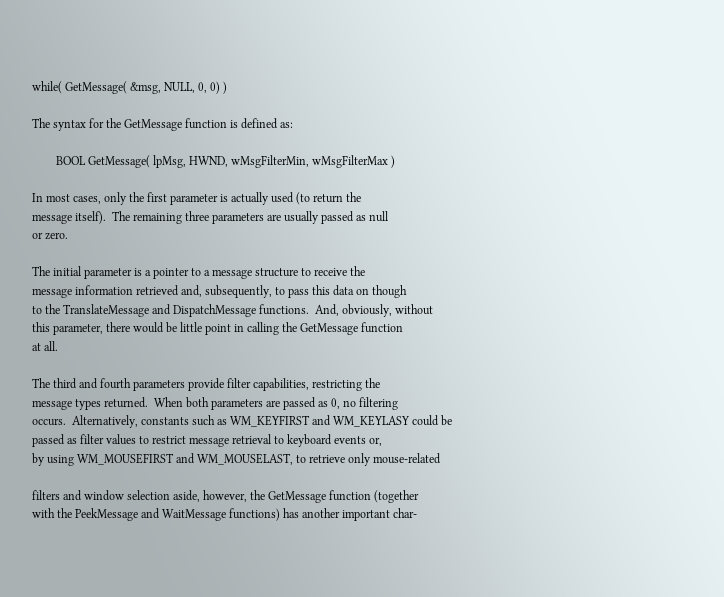while( GetMessage( &msg, NULL, 0, 0) )

The syntax for the GetMessage function is defined as:

        BOOL GetMessage( lpMsg, HWND, wMsgFilterMin, wMsgFilterMax )

In most cases, only the first parameter is actually used (to return the
message itself).  The remaining three parameters are usually passed as null
or zero.

The initial parameter is a pointer to a message structure to receive the
message information retrieved and, subsequently, to pass this data on though
to the TranslateMessage and DispatchMessage functions.  And, obviously, without
this parameter, there would be little point in calling the GetMessage function
at all.

The third and fourth parameters provide filter capabilities, restricting the
message types returned.  When both parameters are passed as 0, no filtering
occurs.  Alternatively, constants such as WM_KEYFIRST and WM_KEYLASY could be
passed as filter values to restrict message retrieval to keyboard events or,
by using WM_MOUSEFIRST and WM_MOUSELAST, to retrieve only mouse-related

filters and window selection aside, however, the GetMessage function (together
with the PeekMessage and WaitMessage functions) has another important char-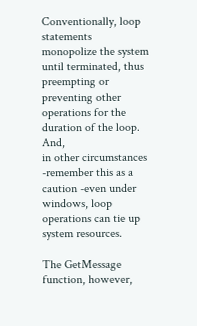Conventionally, loop statements monopolize the system until terminated, thus
preempting or preventing other operations for the duration of the loop.   And,
in other circumstances -remember this as a caution -even under windows, loop
operations can tie up system resources.

The GetMessage function, however,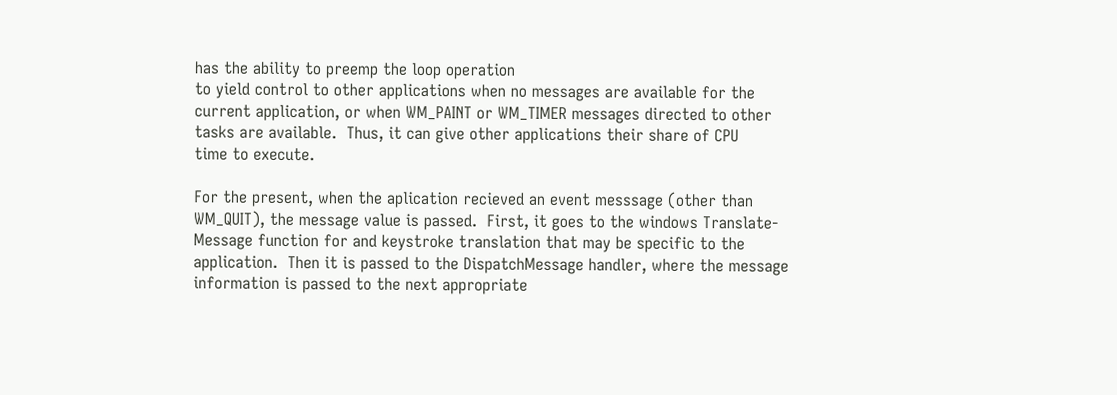has the ability to preemp the loop operation
to yield control to other applications when no messages are available for the
current application, or when WM_PAINT or WM_TIMER messages directed to other
tasks are available.  Thus, it can give other applications their share of CPU
time to execute.

For the present, when the aplication recieved an event messsage (other than
WM_QUIT), the message value is passed.  First, it goes to the windows Translate-
Message function for and keystroke translation that may be specific to the
application.  Then it is passed to the DispatchMessage handler, where the message
information is passed to the next appropriate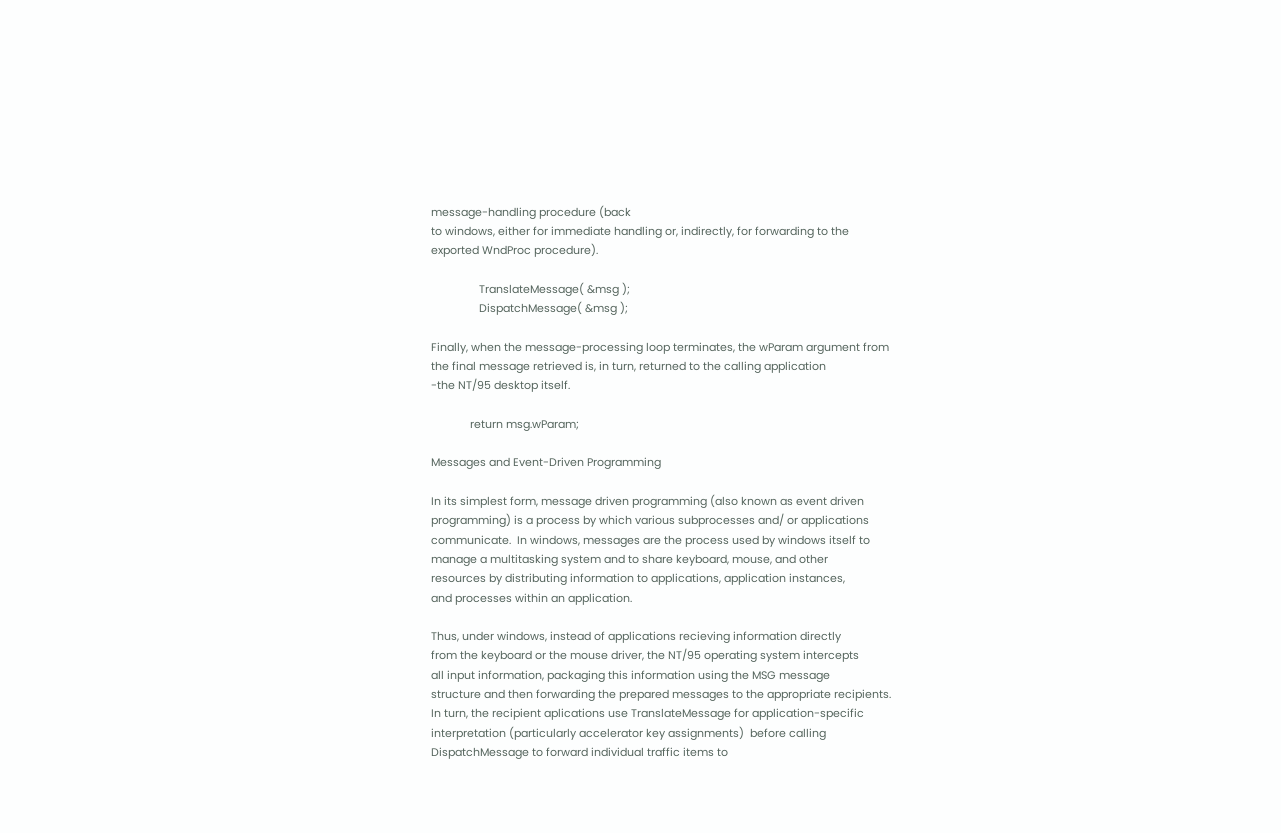message-handling procedure (back
to windows, either for immediate handling or, indirectly, for forwarding to the
exported WndProc procedure).

                TranslateMessage( &msg );
                DispatchMessage( &msg );

Finally, when the message-processing loop terminates, the wParam argument from
the final message retrieved is, in turn, returned to the calling application
-the NT/95 desktop itself.

             return msg.wParam;

Messages and Event-Driven Programming

In its simplest form, message driven programming (also known as event driven
programming) is a process by which various subprocesses and/ or applications
communicate.  In windows, messages are the process used by windows itself to
manage a multitasking system and to share keyboard, mouse, and other
resources by distributing information to applications, application instances,
and processes within an application.

Thus, under windows, instead of applications recieving information directly
from the keyboard or the mouse driver, the NT/95 operating system intercepts
all input information, packaging this information using the MSG message
structure and then forwarding the prepared messages to the appropriate recipients.
In turn, the recipient aplications use TranslateMessage for application-specific
interpretation (particularly accelerator key assignments)  before calling
DispatchMessage to forward individual traffic items to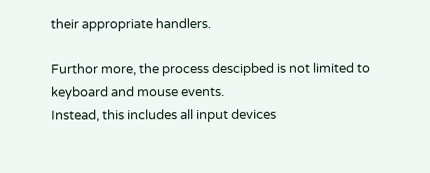their appropriate handlers.

Furthor more, the process descipbed is not limited to keyboard and mouse events.
Instead, this includes all input devices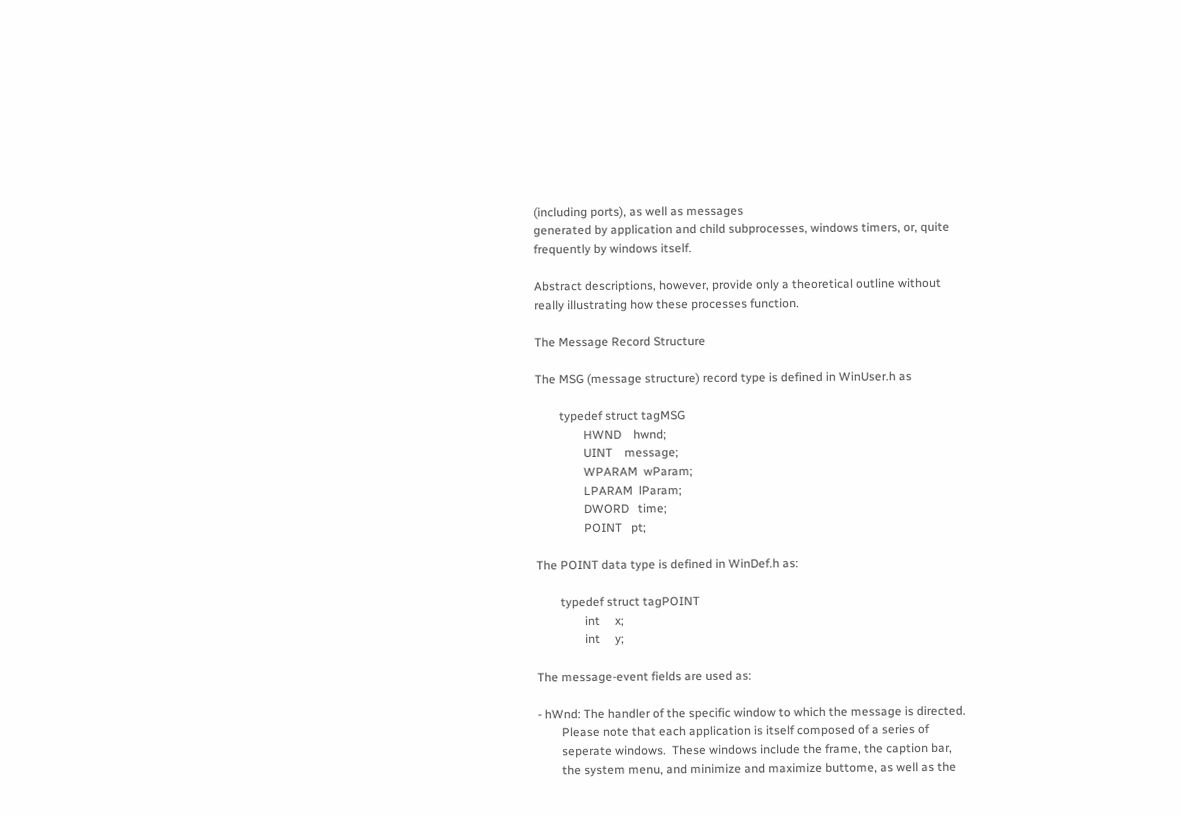(including ports), as well as messages
generated by application and child subprocesses, windows timers, or, quite
frequently by windows itself.

Abstract descriptions, however, provide only a theoretical outline without
really illustrating how these processes function.

The Message Record Structure

The MSG (message structure) record type is defined in WinUser.h as

        typedef struct tagMSG
                HWND    hwnd;
                UINT    message;
                WPARAM  wParam;
                LPARAM  lParam;
                DWORD   time;
                POINT   pt;

The POINT data type is defined in WinDef.h as:

        typedef struct tagPOINT
                int     x;
                int     y;

The message-event fields are used as:

- hWnd: The handler of the specific window to which the message is directed.
        Please note that each application is itself composed of a series of
        seperate windows.  These windows include the frame, the caption bar,
        the system menu, and minimize and maximize buttome, as well as the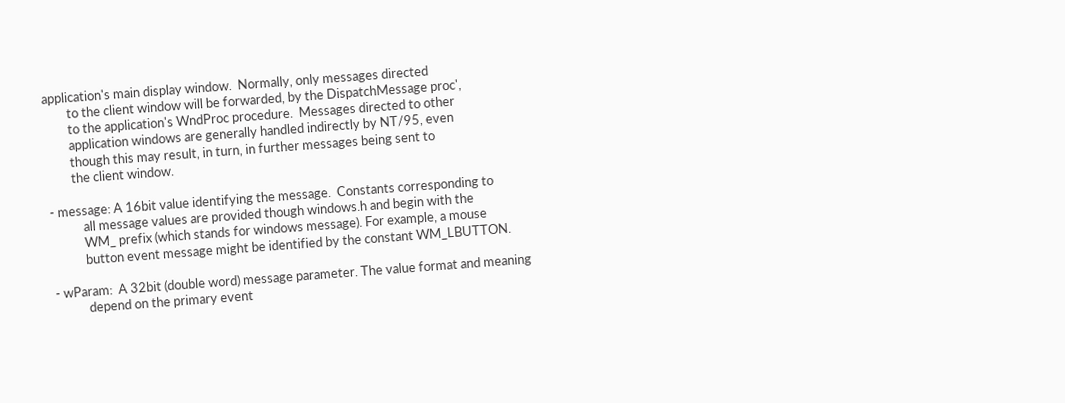application's main display window.  Normally, only messages directed
        to the client window will be forwarded, by the DispatchMessage proc',
        to the application's WndProc procedure.  Messages directed to other
        application windows are generally handled indirectly by NT/95, even
        though this may result, in turn, in further messages being sent to
        the client window.

- message: A 16bit value identifying the message.  Constants corresponding to
           all message values are provided though windows.h and begin with the
           WM_ prefix (which stands for windows message). For example, a mouse
           button event message might be identified by the constant WM_LBUTTON.

- wParam:  A 32bit (double word) message parameter. The value format and meaning
           depend on the primary event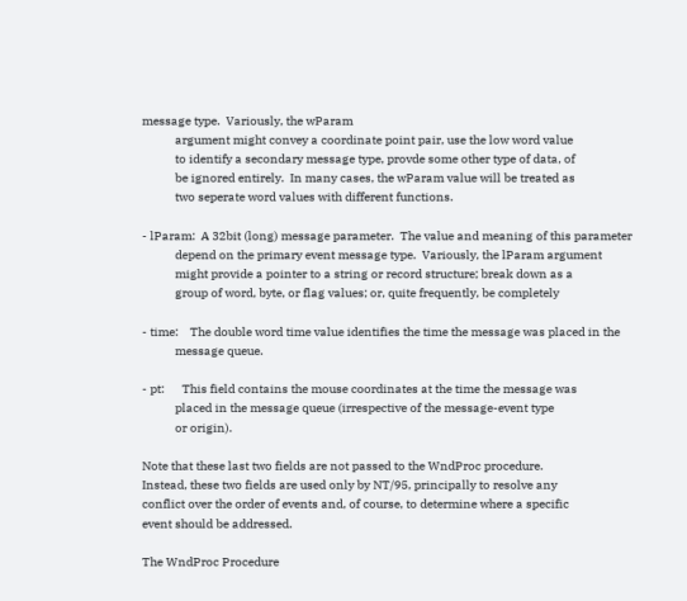message type.  Variously, the wParam
           argument might convey a coordinate point pair, use the low word value
           to identify a secondary message type, provde some other type of data, of
           be ignored entirely.  In many cases, the wParam value will be treated as
           two seperate word values with different functions.

- lParam:  A 32bit (long) message parameter.  The value and meaning of this parameter
           depend on the primary event message type.  Variously, the lParam argument
           might provide a pointer to a string or record structure; break down as a
           group of word, byte, or flag values; or, quite frequently, be completely

- time:    The double word time value identifies the time the message was placed in the
           message queue.

- pt:      This field contains the mouse coordinates at the time the message was
           placed in the message queue (irrespective of the message-event type
           or origin).

Note that these last two fields are not passed to the WndProc procedure.
Instead, these two fields are used only by NT/95, principally to resolve any
conflict over the order of events and, of course, to determine where a specific
event should be addressed.

The WndProc Procedure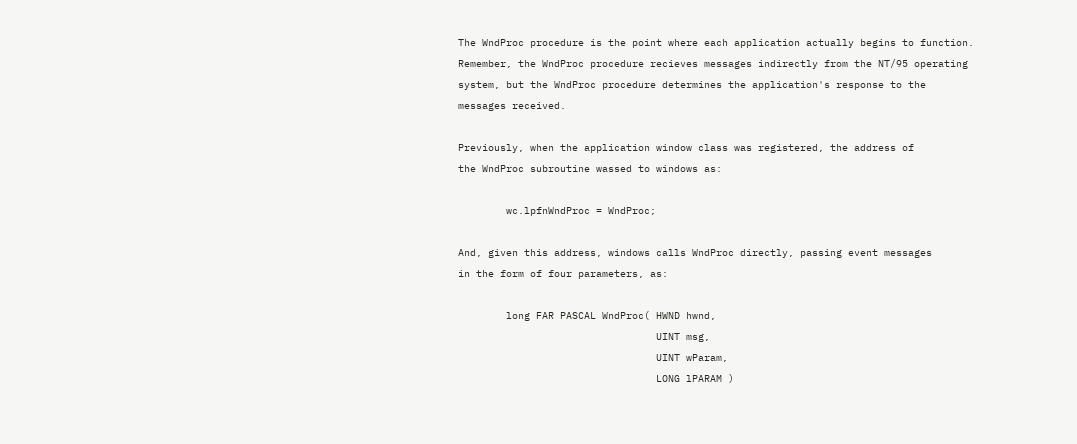The WndProc procedure is the point where each application actually begins to function.
Remember, the WndProc procedure recieves messages indirectly from the NT/95 operating
system, but the WndProc procedure determines the application's response to the
messages received.

Previously, when the application window class was registered, the address of
the WndProc subroutine wassed to windows as:

        wc.lpfnWndProc = WndProc;

And, given this address, windows calls WndProc directly, passing event messages
in the form of four parameters, as:

        long FAR PASCAL WndProc( HWND hwnd,
                                 UINT msg,
                                 UINT wParam,
                                 LONG lPARAM )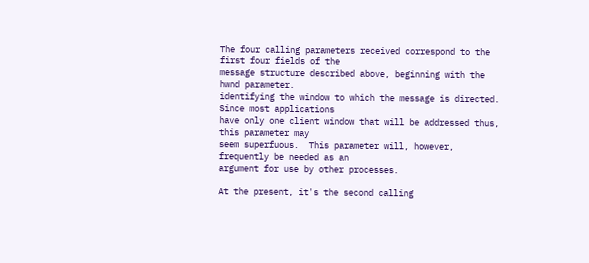The four calling parameters received correspond to the first four fields of the
message structure described above, beginning with the hwnd parameter.
identifying the window to which the message is directed.  Since most applications
have only one client window that will be addressed thus, this parameter may
seem superfuous.  This parameter will, however, frequently be needed as an
argument for use by other processes.

At the present, it's the second calling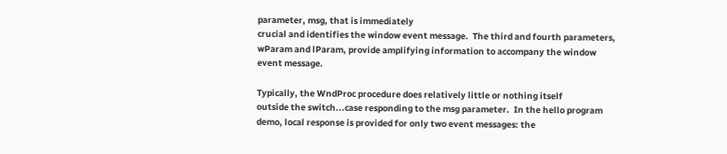parameter, msg, that is immediately
crucial and identifies the window event message.  The third and fourth parameters,
wParam and lParam, provide amplifying information to accompany the window
event message.

Typically, the WndProc procedure does relatively little or nothing itself
outside the switch...case responding to the msg parameter.  In the hello program
demo, local response is provided for only two event messages: the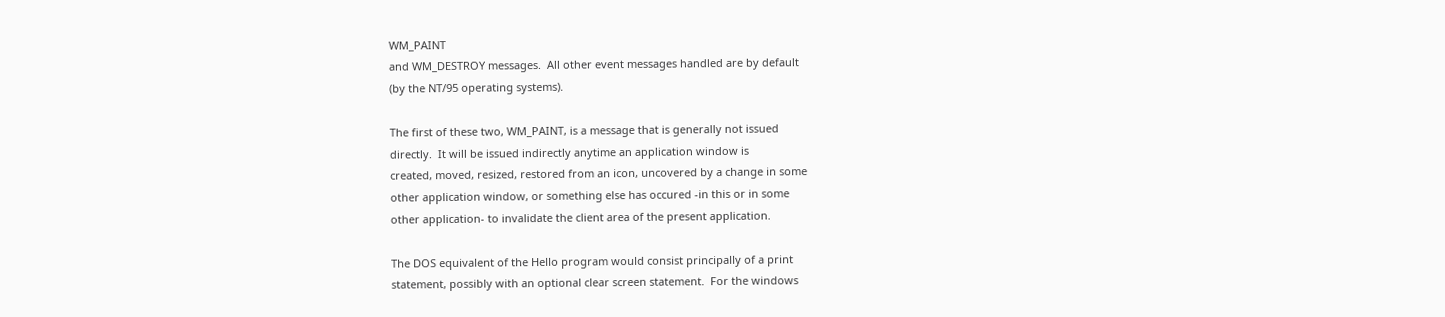WM_PAINT
and WM_DESTROY messages.  All other event messages handled are by default
(by the NT/95 operating systems).

The first of these two, WM_PAINT, is a message that is generally not issued
directly.  It will be issued indirectly anytime an application window is
created, moved, resized, restored from an icon, uncovered by a change in some
other application window, or something else has occured -in this or in some
other application- to invalidate the client area of the present application.

The DOS equivalent of the Hello program would consist principally of a print
statement, possibly with an optional clear screen statement.  For the windows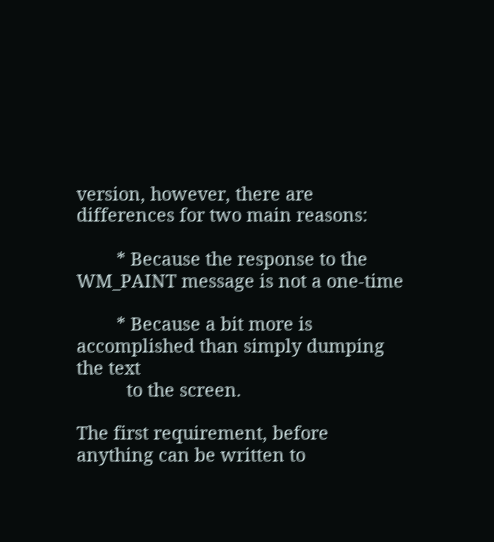version, however, there are differences for two main reasons:

        * Because the response to the WM_PAINT message is not a one-time

        * Because a bit more is accomplished than simply dumping the text
          to the screen.

The first requirement, before anything can be written to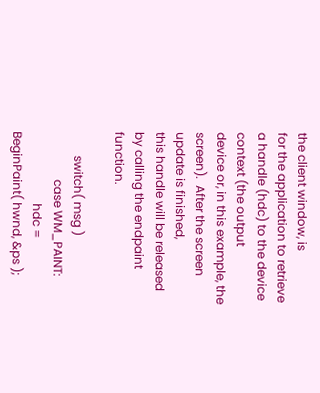the client window, is
for the application to retrieve a handle (hdc) to the device context (the output
device or, in this example, the screen).  After the screen update is finished,
this handle will be released by calling the endpaint function.

        switch( msg )
                case WM_PAINT:
                        hdc = BeginPaint( hwnd, &ps );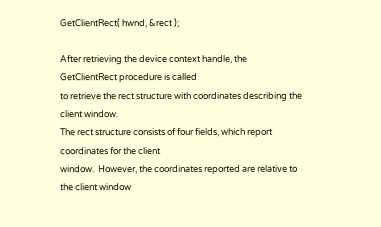GetClientRect( hwnd, &rect );

After retrieving the device context handle, the GetClientRect procedure is called
to retrieve the rect structure with coordinates describing the client window.
The rect structure consists of four fields, which report coordinates for the client
window.  However, the coordinates reported are relative to the client window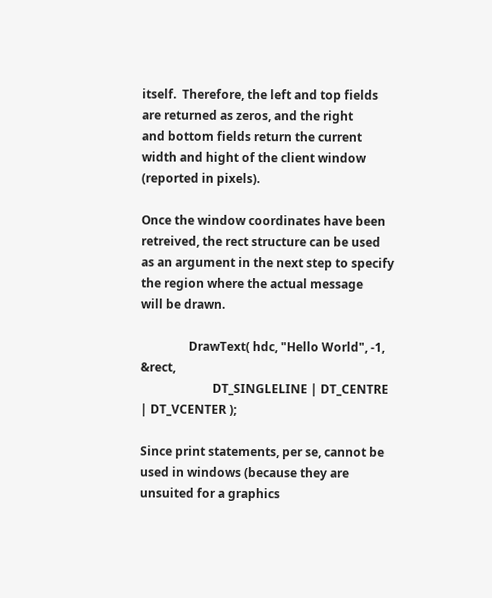itself.  Therefore, the left and top fields are returned as zeros, and the right
and bottom fields return the current width and hight of the client window
(reported in pixels).

Once the window coordinates have been retreived, the rect structure can be used
as an argument in the next step to specify the region where the actual message
will be drawn.

                DrawText( hdc, "Hello World", -1, &rect,
                        DT_SINGLELINE | DT_CENTRE | DT_VCENTER );

Since print statements, per se, cannot be used in windows (because they are
unsuited for a graphics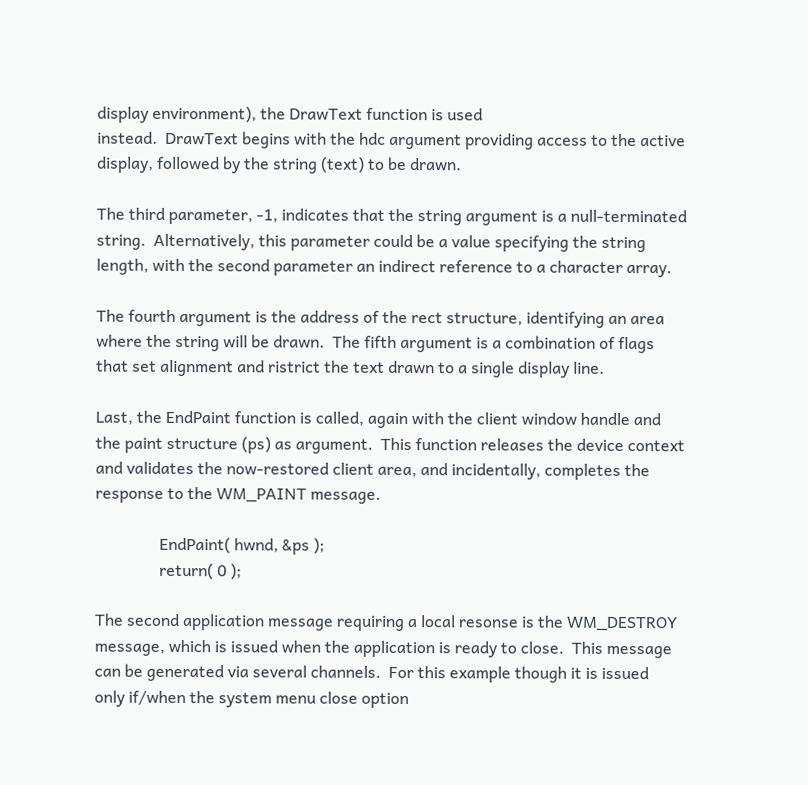display environment), the DrawText function is used
instead.  DrawText begins with the hdc argument providing access to the active
display, followed by the string (text) to be drawn.

The third parameter, -1, indicates that the string argument is a null-terminated
string.  Alternatively, this parameter could be a value specifying the string
length, with the second parameter an indirect reference to a character array.

The fourth argument is the address of the rect structure, identifying an area
where the string will be drawn.  The fifth argument is a combination of flags
that set alignment and ristrict the text drawn to a single display line.

Last, the EndPaint function is called, again with the client window handle and
the paint structure (ps) as argument.  This function releases the device context
and validates the now-restored client area, and incidentally, completes the
response to the WM_PAINT message.

                EndPaint( hwnd, &ps );
                return( 0 );

The second application message requiring a local resonse is the WM_DESTROY
message, which is issued when the application is ready to close.  This message
can be generated via several channels.  For this example though it is issued
only if/when the system menu close option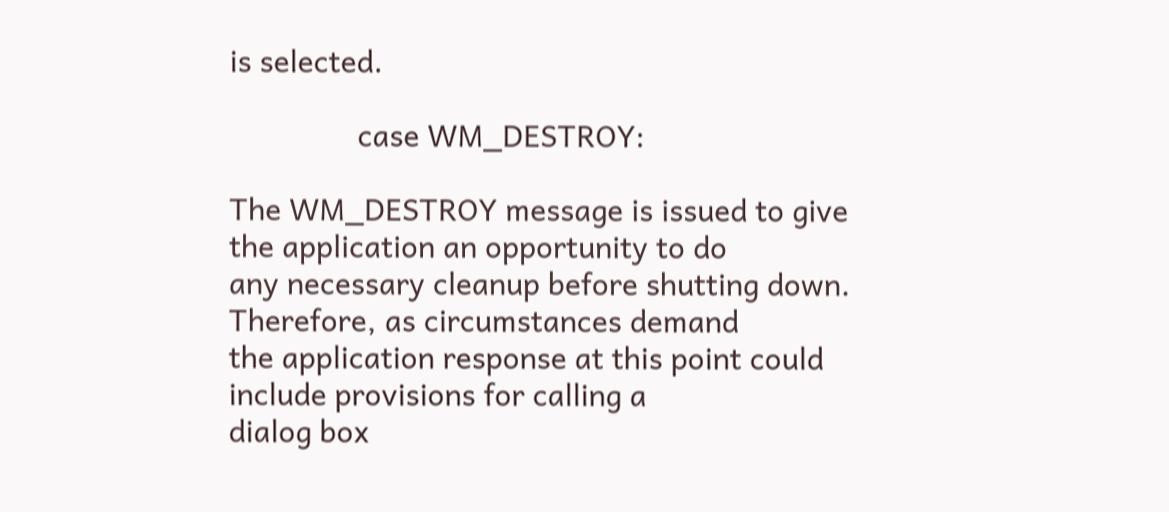is selected.

                case WM_DESTROY:

The WM_DESTROY message is issued to give the application an opportunity to do
any necessary cleanup before shutting down.  Therefore, as circumstances demand
the application response at this point could include provisions for calling a
dialog box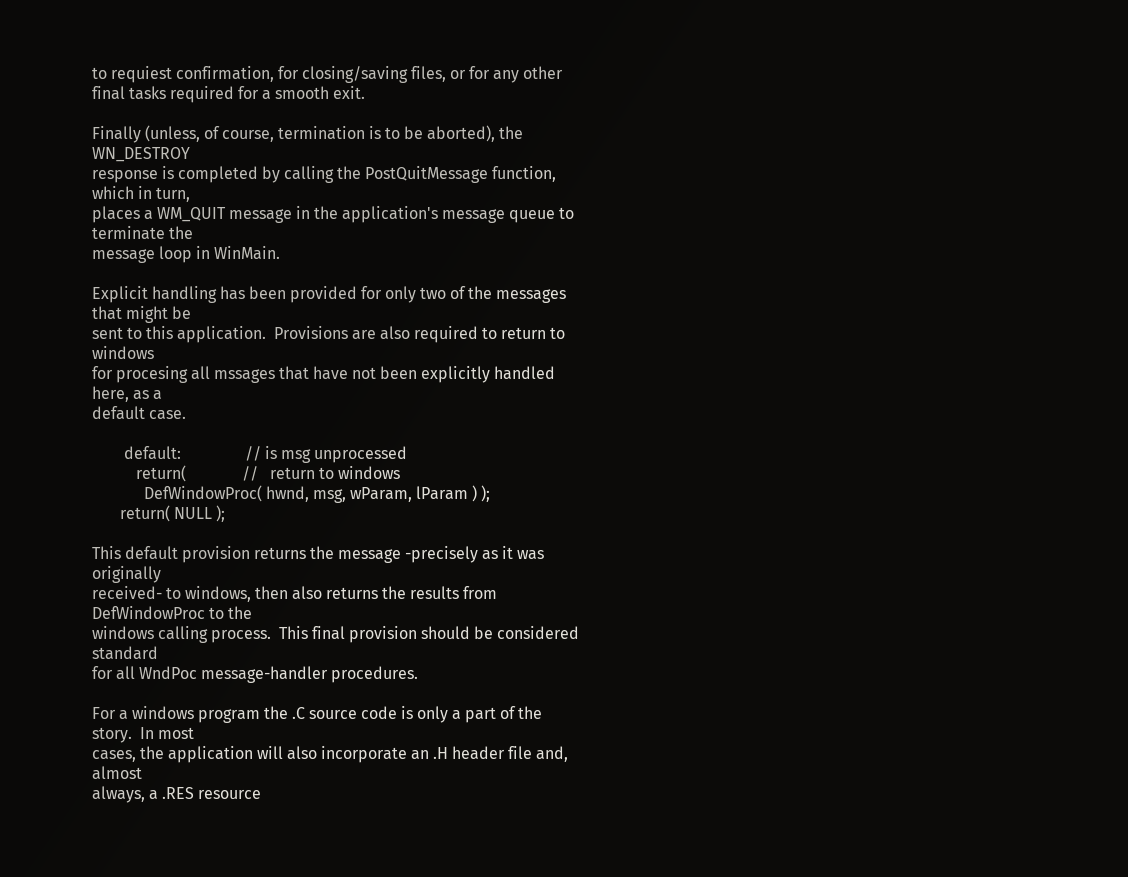to requiest confirmation, for closing/saving files, or for any other
final tasks required for a smooth exit.

Finally (unless, of course, termination is to be aborted), the WN_DESTROY
response is completed by calling the PostQuitMessage function, which in turn,
places a WM_QUIT message in the application's message queue to terminate the
message loop in WinMain.

Explicit handling has been provided for only two of the messages that might be
sent to this application.  Provisions are also required to return to windows
for procesing all mssages that have not been explicitly handled here, as a
default case.

        default:                // is msg unprocessed
           return(              //   return to windows
             DefWindowProc( hwnd, msg, wParam, lParam ) );
       return( NULL );

This default provision returns the message -precisely as it was originally
received- to windows, then also returns the results from DefWindowProc to the
windows calling process.  This final provision should be considered standard
for all WndPoc message-handler procedures.

For a windows program the .C source code is only a part of the story.  In most
cases, the application will also incorporate an .H header file and, almost
always, a .RES resource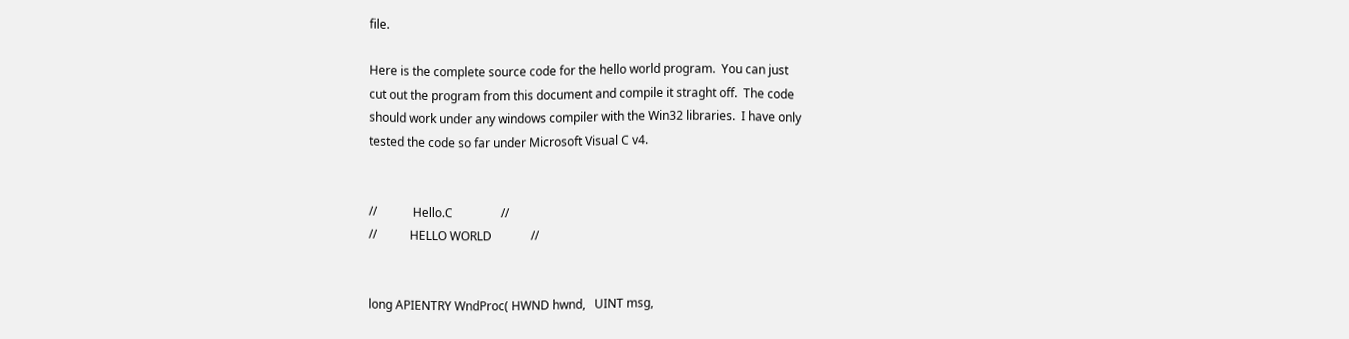file.

Here is the complete source code for the hello world program.  You can just
cut out the program from this document and compile it straght off.  The code
should work under any windows compiler with the Win32 libraries.  I have only
tested the code so far under Microsoft Visual C v4.


//            Hello.C                //
//           HELLO WORLD             //


long APIENTRY WndProc( HWND hwnd,   UINT msg,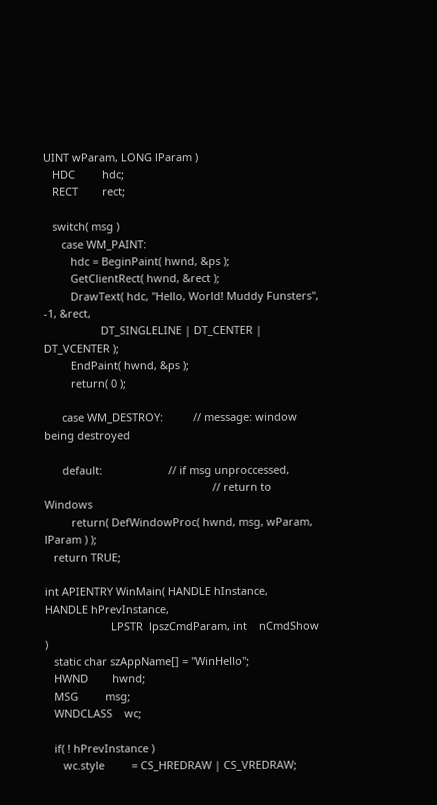UINT wParam, LONG lParam )
   HDC         hdc;
   RECT        rect;

   switch( msg )
      case WM_PAINT:
         hdc = BeginPaint( hwnd, &ps );
         GetClientRect( hwnd, &rect );
         DrawText( hdc, "Hello, World! Muddy Funsters", -1, &rect,
                   DT_SINGLELINE | DT_CENTER | DT_VCENTER );
         EndPaint( hwnd, &ps );
         return( 0 );

      case WM_DESTROY:          // message: window being destroyed

      default:                      // if msg unproccessed,
                                                        // return to Windows
         return( DefWindowProc( hwnd, msg, wParam, lParam ) );
   return TRUE;

int APIENTRY WinMain( HANDLE hInstance,    HANDLE hPrevInstance,
                      LPSTR  lpszCmdParam, int    nCmdShow )
   static char szAppName[] = "WinHello";
   HWND        hwnd;
   MSG         msg;
   WNDCLASS    wc;

   if( ! hPrevInstance )
      wc.style         = CS_HREDRAW | CS_VREDRAW;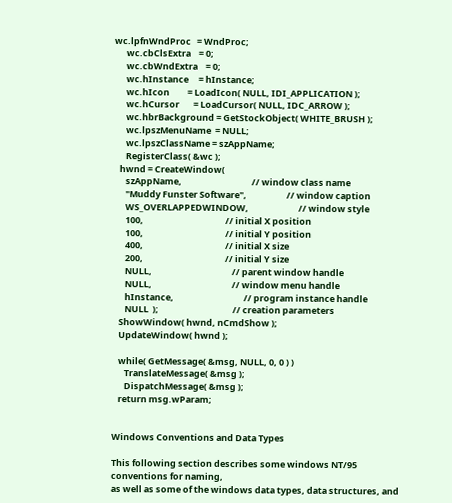wc.lpfnWndProc   = WndProc;
      wc.cbClsExtra    = 0;
      wc.cbWndExtra    = 0;
      wc.hInstance     = hInstance;
      wc.hIcon         = LoadIcon( NULL, IDI_APPLICATION );
      wc.hCursor       = LoadCursor( NULL, IDC_ARROW );
      wc.hbrBackground = GetStockObject( WHITE_BRUSH );
      wc.lpszMenuName  = NULL;
      wc.lpszClassName = szAppName;
      RegisterClass( &wc );
   hwnd = CreateWindow(
      szAppName,                                   // window class name
      "Muddy Funster Software",                    // window caption
      WS_OVERLAPPEDWINDOW,                         // window style
      100,                                         // initial X position
      100,                                         // initial Y position
      400,                                         // initial X size
      200,                                         // initial Y size
      NULL,                                        // parent window handle
      NULL,                                        // window menu handle
      hInstance,                                   // program instance handle
      NULL  );                                     // creation parameters
   ShowWindow( hwnd, nCmdShow );
   UpdateWindow( hwnd );

   while( GetMessage( &msg, NULL, 0, 0 ) )
      TranslateMessage( &msg );
      DispatchMessage( &msg );
   return msg.wParam;


Windows Conventions and Data Types

This following section describes some windows NT/95 conventions for naming,
as well as some of the windows data types, data structures, and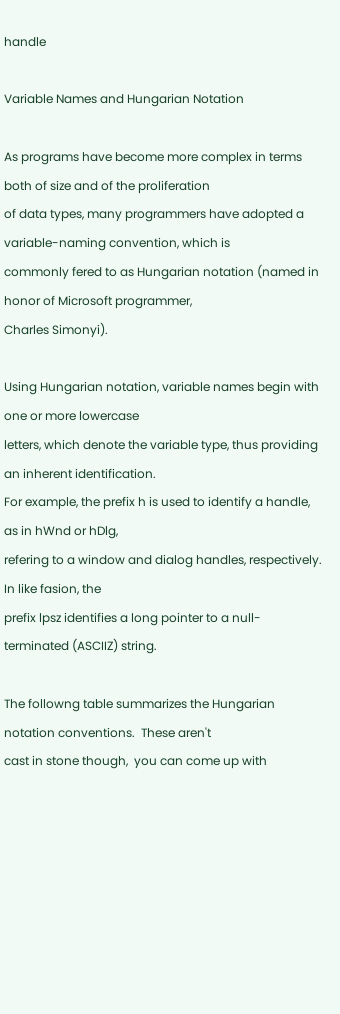handle

Variable Names and Hungarian Notation

As programs have become more complex in terms both of size and of the proliferation
of data types, many programmers have adopted a variable-naming convention, which is
commonly fered to as Hungarian notation (named in honor of Microsoft programmer,
Charles Simonyi).

Using Hungarian notation, variable names begin with one or more lowercase
letters, which denote the variable type, thus providing an inherent identification.
For example, the prefix h is used to identify a handle, as in hWnd or hDlg,
refering to a window and dialog handles, respectively.  In like fasion, the
prefix lpsz identifies a long pointer to a null-terminated (ASCIIZ) string.

The followng table summarizes the Hungarian notation conventions.  These aren't
cast in stone though,  you can come up with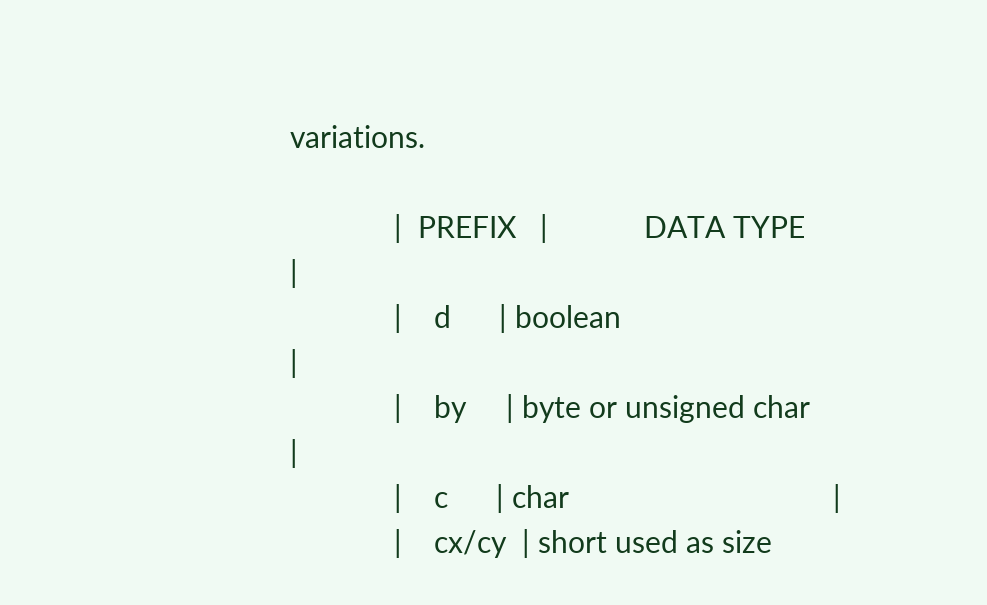variations.

             |  PREFIX   |            DATA TYPE                 |
             |    d      | boolean                              |
             |    by     | byte or unsigned char                |
             |    c      | char                                 |
             |    cx/cy  | short used as size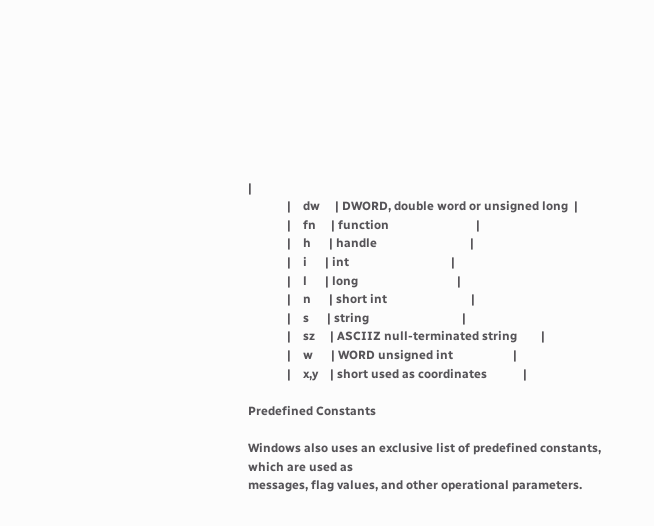|
             |    dw     | DWORD, double word or unsigned long  |
             |    fn     | function                             |
             |    h      | handle                               |
             |    i      | int                                  |
             |    l      | long                                 |
             |    n      | short int                            |
             |    s      | string                               |
             |    sz     | ASCIIZ null-terminated string        |
             |    w      | WORD unsigned int                    |
             |    x,y    | short used as coordinates            |

Predefined Constants

Windows also uses an exclusive list of predefined constants, which are used as
messages, flag values, and other operational parameters.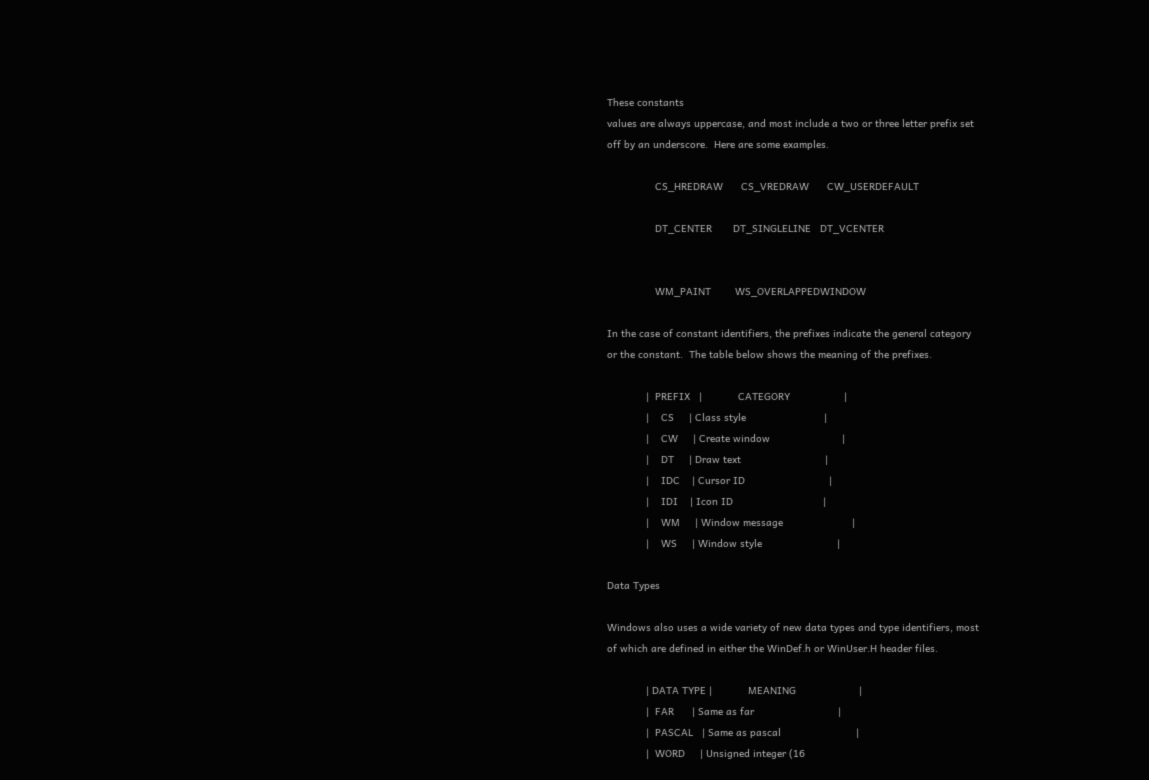These constants
values are always uppercase, and most include a two or three letter prefix set
off by an underscore.  Here are some examples.

                CS_HREDRAW      CS_VREDRAW      CW_USERDEFAULT

                DT_CENTER       DT_SINGLELINE   DT_VCENTER


                WM_PAINT        WS_OVERLAPPEDWINDOW

In the case of constant identifiers, the prefixes indicate the general category
or the constant.  The table below shows the meaning of the prefixes.

             |  PREFIX   |            CATEGORY                  |
             |    CS     | Class style                          |
             |    CW     | Create window                        |
             |    DT     | Draw text                            |
             |    IDC    | Cursor ID                            |
             |    IDI    | Icon ID                              |
             |    WM     | Window message                       |
             |    WS     | Window style                         |

Data Types

Windows also uses a wide variety of new data types and type identifiers, most
of which are defined in either the WinDef.h or WinUser.H header files.

             | DATA TYPE |            MEANING                     |
             |  FAR      | Same as far                            |
             |  PASCAL   | Same as pascal                         |
             |  WORD     | Unsigned integer (16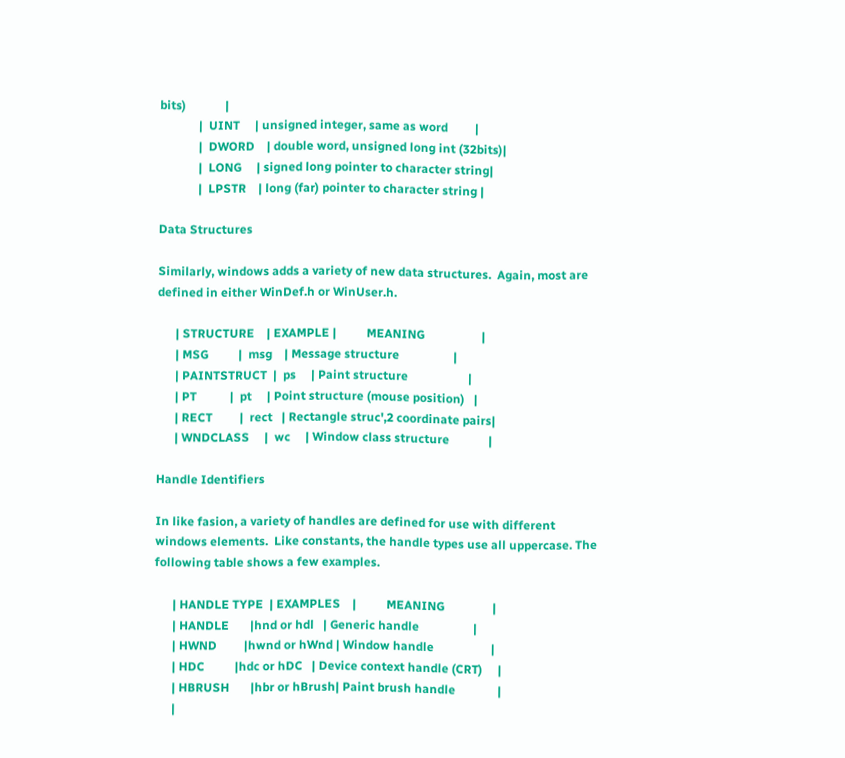bits)             |
             |  UINT     | unsigned integer, same as word         |
             |  DWORD    | double word, unsigned long int (32bits)|
             |  LONG     | signed long pointer to character string|
             |  LPSTR    | long (far) pointer to character string |

Data Structures

Similarly, windows adds a variety of new data structures.  Again, most are
defined in either WinDef.h or WinUser.h.

      | STRUCTURE    | EXAMPLE |          MEANING                   |
      | MSG          |  msg    | Message structure                  |
      | PAINTSTRUCT  |  ps     | Paint structure                    |
      | PT           |  pt     | Point structure (mouse position)   |
      | RECT         |  rect   | Rectangle struc',2 coordinate pairs|
      | WNDCLASS     |  wc     | Window class structure             |

Handle Identifiers

In like fasion, a variety of handles are defined for use with different
windows elements.  Like constants, the handle types use all uppercase. The
following table shows a few examples.

      | HANDLE TYPE  | EXAMPLES    |          MEANING                |
      | HANDLE       |hnd or hdl   | Generic handle                  |
      | HWND         |hwnd or hWnd | Window handle                   |
      | HDC          |hdc or hDC   | Device context handle (CRT)     |
      | HBRUSH       |hbr or hBrush| Paint brush handle              |
      |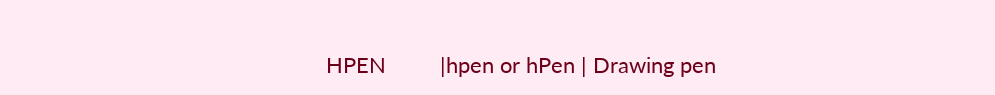HPEN         |hpen or hPen | Drawing pen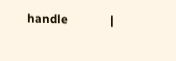handle              |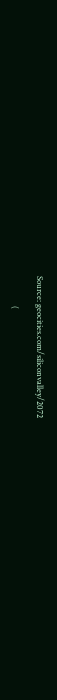Source: geocities.com/siliconvalley/2072

               (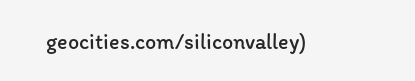geocities.com/siliconvalley)